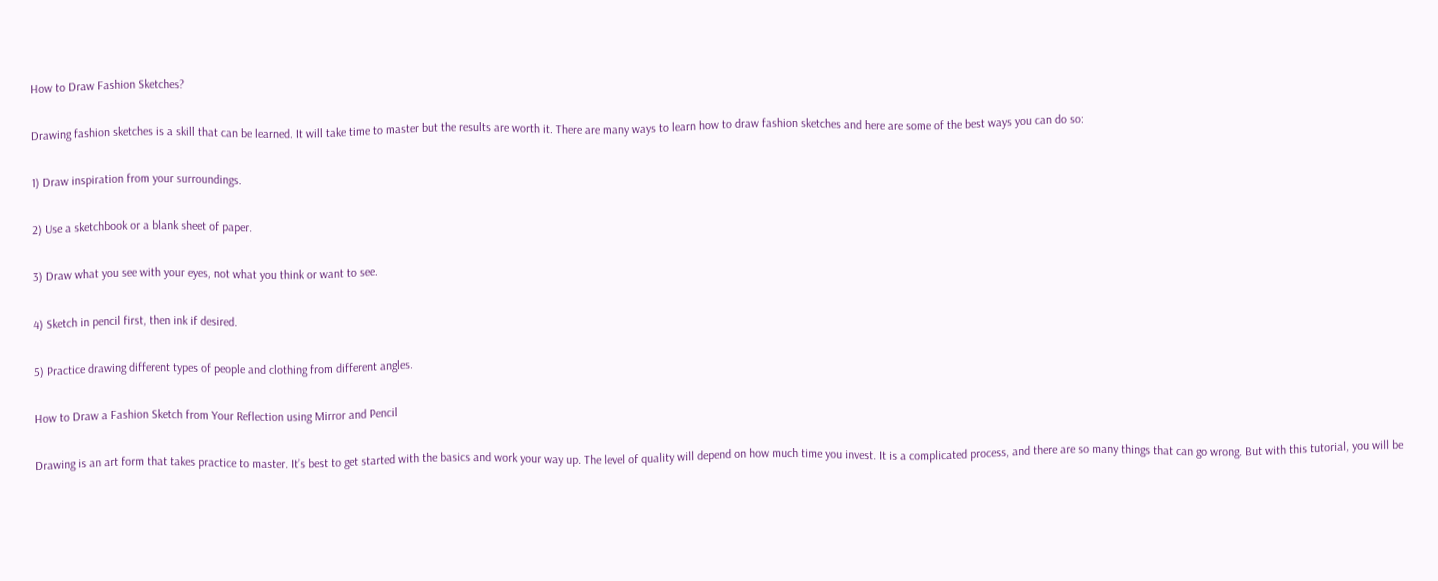How to Draw Fashion Sketches?

Drawing fashion sketches is a skill that can be learned. It will take time to master but the results are worth it. There are many ways to learn how to draw fashion sketches and here are some of the best ways you can do so:

1) Draw inspiration from your surroundings.

2) Use a sketchbook or a blank sheet of paper.

3) Draw what you see with your eyes, not what you think or want to see.

4) Sketch in pencil first, then ink if desired.

5) Practice drawing different types of people and clothing from different angles.

How to Draw a Fashion Sketch from Your Reflection using Mirror and Pencil

Drawing is an art form that takes practice to master. It’s best to get started with the basics and work your way up. The level of quality will depend on how much time you invest. It is a complicated process, and there are so many things that can go wrong. But with this tutorial, you will be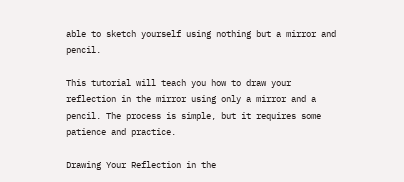able to sketch yourself using nothing but a mirror and pencil.

This tutorial will teach you how to draw your reflection in the mirror using only a mirror and a pencil. The process is simple, but it requires some patience and practice.

Drawing Your Reflection in the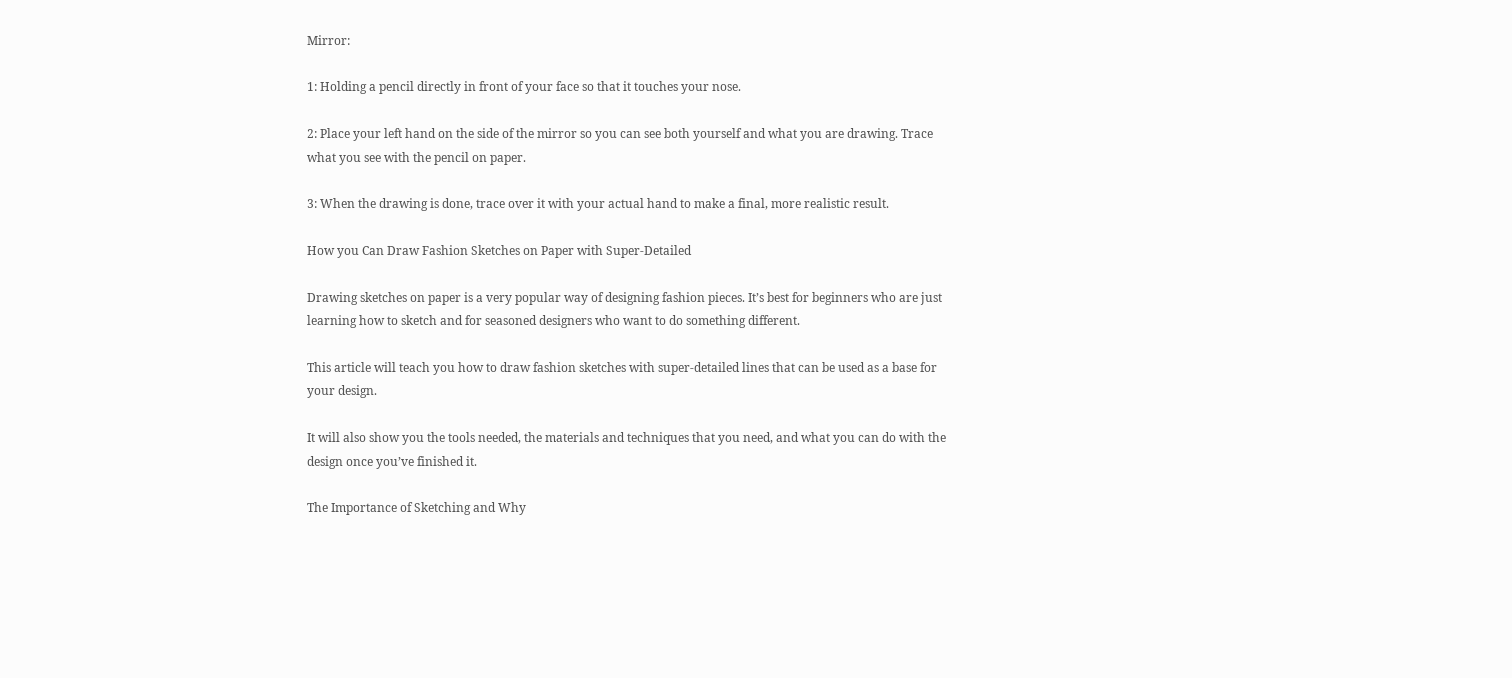Mirror:

1: Holding a pencil directly in front of your face so that it touches your nose.

2: Place your left hand on the side of the mirror so you can see both yourself and what you are drawing. Trace what you see with the pencil on paper.

3: When the drawing is done, trace over it with your actual hand to make a final, more realistic result.

How you Can Draw Fashion Sketches on Paper with Super-Detailed

Drawing sketches on paper is a very popular way of designing fashion pieces. It’s best for beginners who are just learning how to sketch and for seasoned designers who want to do something different.

This article will teach you how to draw fashion sketches with super-detailed lines that can be used as a base for your design.

It will also show you the tools needed, the materials and techniques that you need, and what you can do with the design once you’ve finished it.

The Importance of Sketching and Why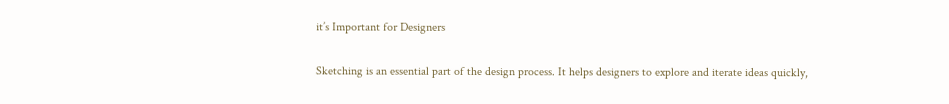it’s Important for Designers

Sketching is an essential part of the design process. It helps designers to explore and iterate ideas quickly,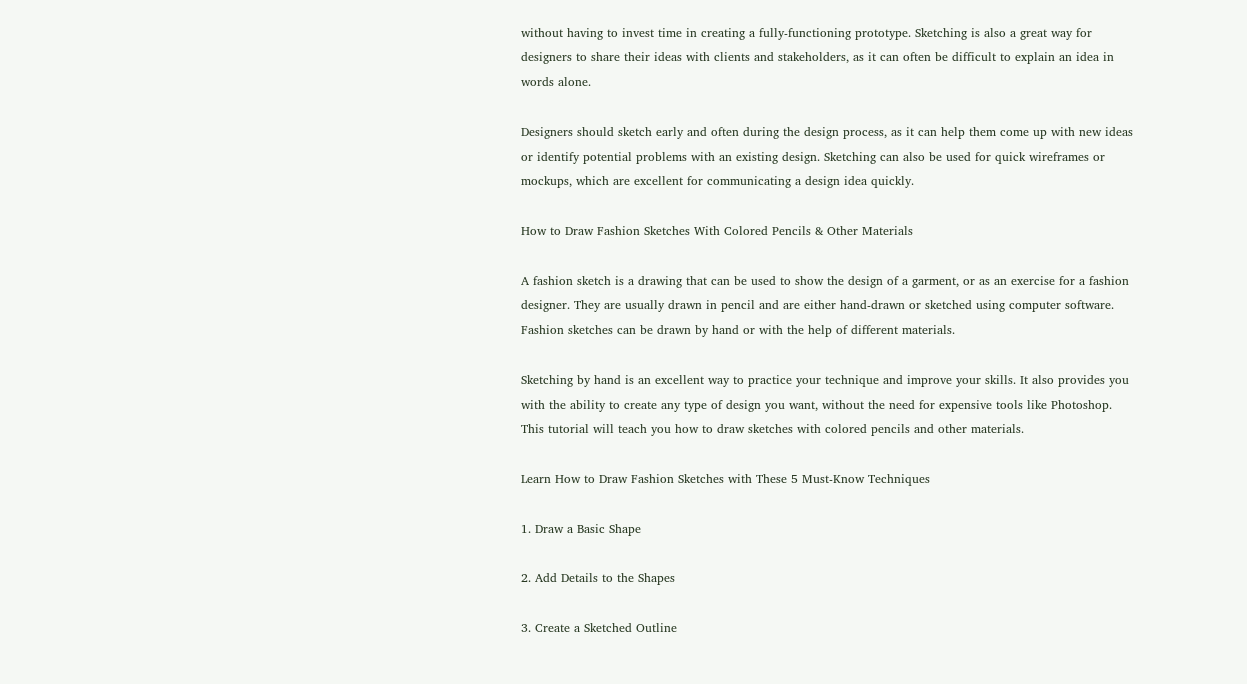without having to invest time in creating a fully-functioning prototype. Sketching is also a great way for designers to share their ideas with clients and stakeholders, as it can often be difficult to explain an idea in words alone.

Designers should sketch early and often during the design process, as it can help them come up with new ideas or identify potential problems with an existing design. Sketching can also be used for quick wireframes or mockups, which are excellent for communicating a design idea quickly.

How to Draw Fashion Sketches With Colored Pencils & Other Materials

A fashion sketch is a drawing that can be used to show the design of a garment, or as an exercise for a fashion designer. They are usually drawn in pencil and are either hand-drawn or sketched using computer software. Fashion sketches can be drawn by hand or with the help of different materials.

Sketching by hand is an excellent way to practice your technique and improve your skills. It also provides you with the ability to create any type of design you want, without the need for expensive tools like Photoshop. This tutorial will teach you how to draw sketches with colored pencils and other materials.

Learn How to Draw Fashion Sketches with These 5 Must-Know Techniques

1. Draw a Basic Shape

2. Add Details to the Shapes

3. Create a Sketched Outline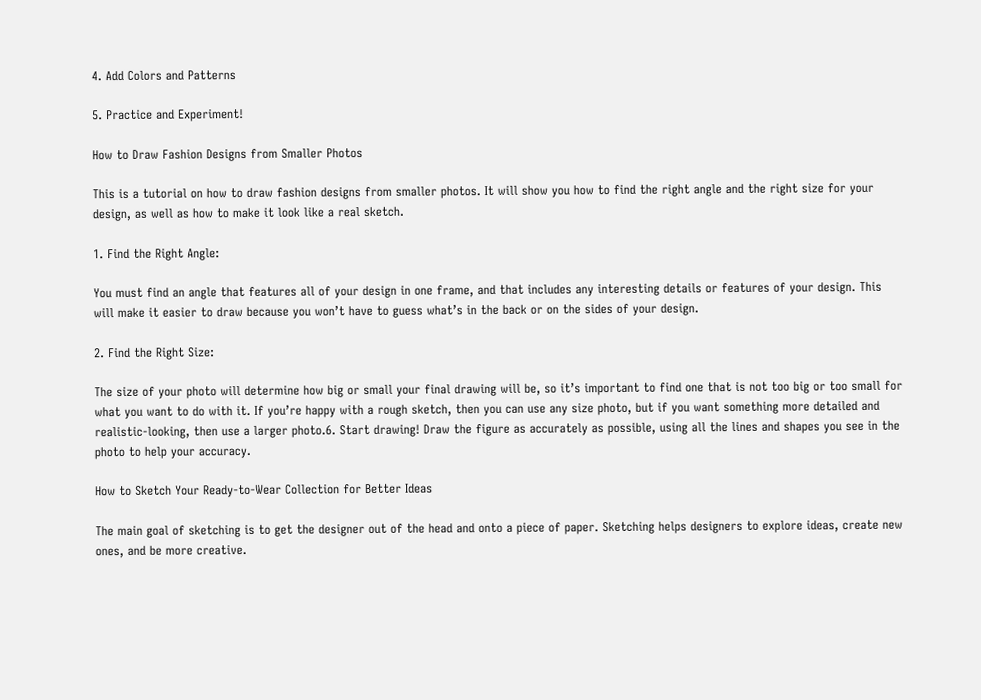4. Add Colors and Patterns

5. Practice and Experiment!

How to Draw Fashion Designs from Smaller Photos

This is a tutorial on how to draw fashion designs from smaller photos. It will show you how to find the right angle and the right size for your design, as well as how to make it look like a real sketch.

1. Find the Right Angle:

You must find an angle that features all of your design in one frame, and that includes any interesting details or features of your design. This will make it easier to draw because you won’t have to guess what’s in the back or on the sides of your design.

2. Find the Right Size:

The size of your photo will determine how big or small your final drawing will be, so it’s important to find one that is not too big or too small for what you want to do with it. If you’re happy with a rough sketch, then you can use any size photo, but if you want something more detailed and realistic-looking, then use a larger photo.6. Start drawing! Draw the figure as accurately as possible, using all the lines and shapes you see in the photo to help your accuracy.

How to Sketch Your Ready-to-Wear Collection for Better Ideas

The main goal of sketching is to get the designer out of the head and onto a piece of paper. Sketching helps designers to explore ideas, create new ones, and be more creative.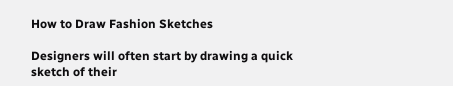How to Draw Fashion Sketches

Designers will often start by drawing a quick sketch of their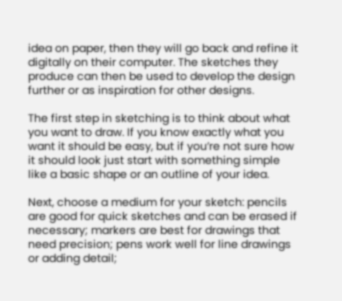idea on paper, then they will go back and refine it digitally on their computer. The sketches they produce can then be used to develop the design further or as inspiration for other designs.

The first step in sketching is to think about what you want to draw. If you know exactly what you want it should be easy, but if you’re not sure how it should look just start with something simple like a basic shape or an outline of your idea.

Next, choose a medium for your sketch: pencils are good for quick sketches and can be erased if necessary; markers are best for drawings that need precision; pens work well for line drawings or adding detail;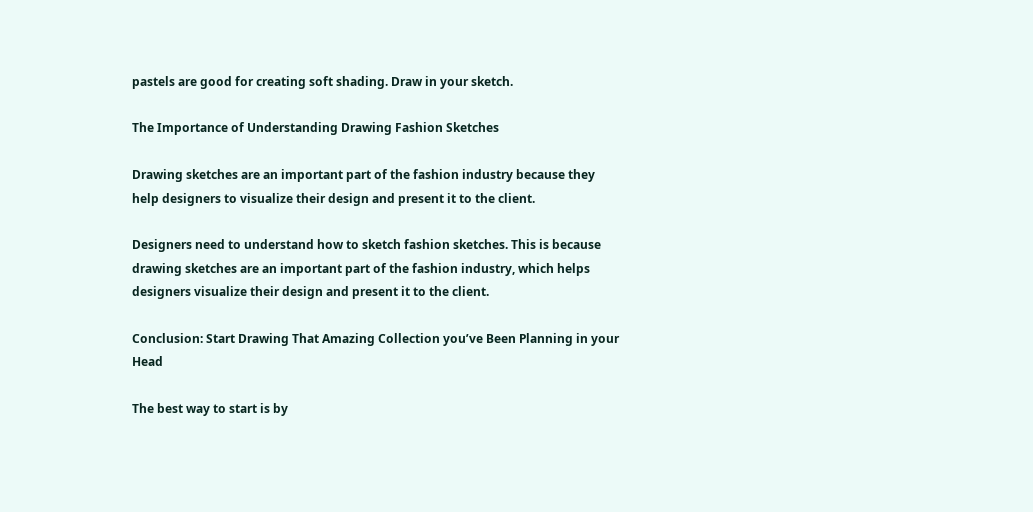pastels are good for creating soft shading. Draw in your sketch.

The Importance of Understanding Drawing Fashion Sketches

Drawing sketches are an important part of the fashion industry because they help designers to visualize their design and present it to the client.

Designers need to understand how to sketch fashion sketches. This is because drawing sketches are an important part of the fashion industry, which helps designers visualize their design and present it to the client.

Conclusion: Start Drawing That Amazing Collection you’ve Been Planning in your Head

The best way to start is by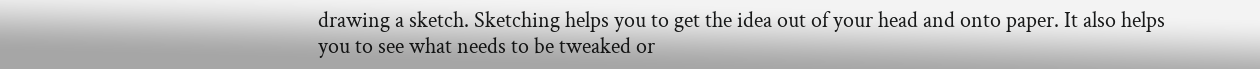drawing a sketch. Sketching helps you to get the idea out of your head and onto paper. It also helps you to see what needs to be tweaked or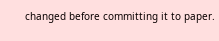changed before committing it to paper.